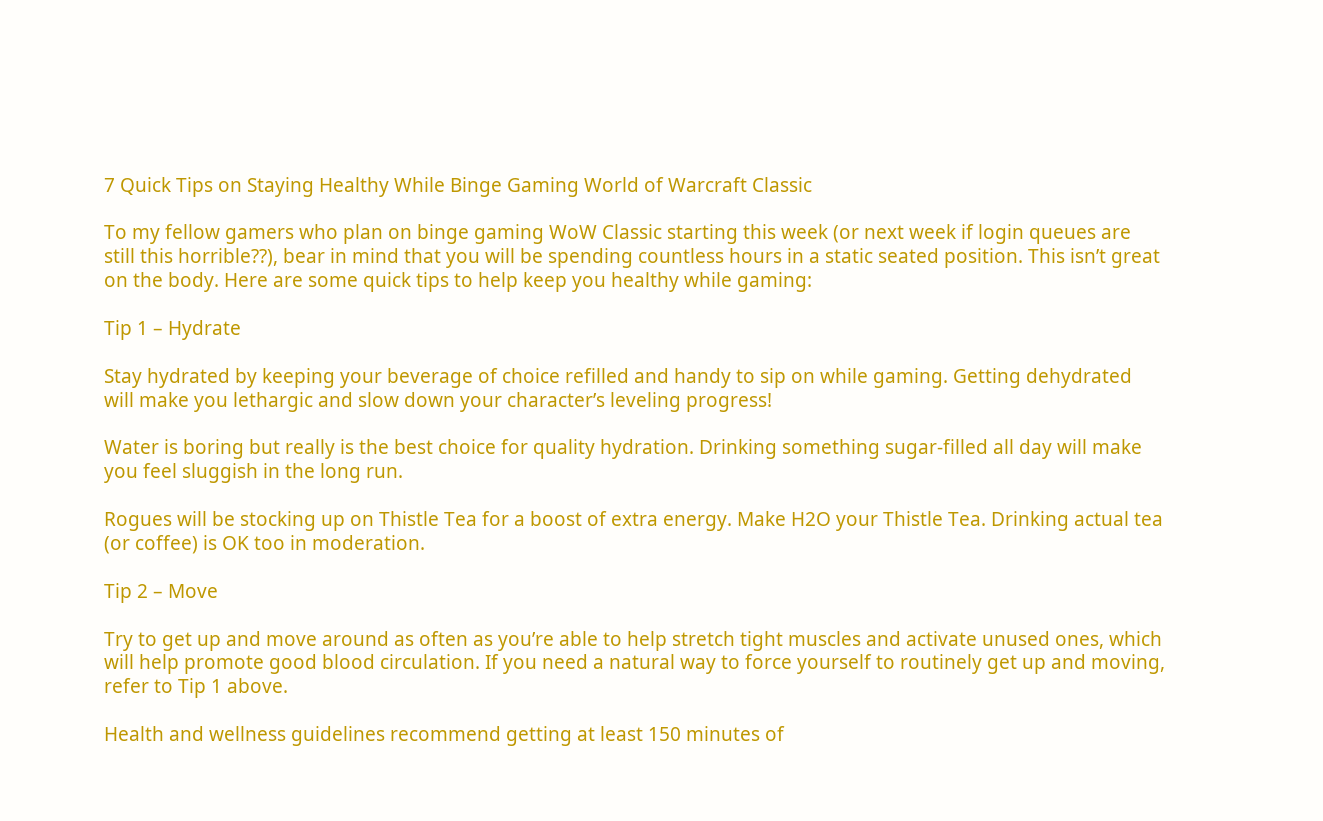7 Quick Tips on Staying Healthy While Binge Gaming World of Warcraft Classic

To my fellow gamers who plan on binge gaming WoW Classic starting this week (or next week if login queues are still this horrible??), bear in mind that you will be spending countless hours in a static seated position. This isn’t great on the body. Here are some quick tips to help keep you healthy while gaming:

Tip 1 – Hydrate

Stay hydrated by keeping your beverage of choice refilled and handy to sip on while gaming. Getting dehydrated will make you lethargic and slow down your character’s leveling progress!

Water is boring but really is the best choice for quality hydration. Drinking something sugar-filled all day will make you feel sluggish in the long run.

Rogues will be stocking up on Thistle Tea for a boost of extra energy. Make H2O your Thistle Tea. Drinking actual tea (or coffee) is OK too in moderation.

Tip 2 – Move

Try to get up and move around as often as you’re able to help stretch tight muscles and activate unused ones, which will help promote good blood circulation. If you need a natural way to force yourself to routinely get up and moving, refer to Tip 1 above.

Health and wellness guidelines recommend getting at least 150 minutes of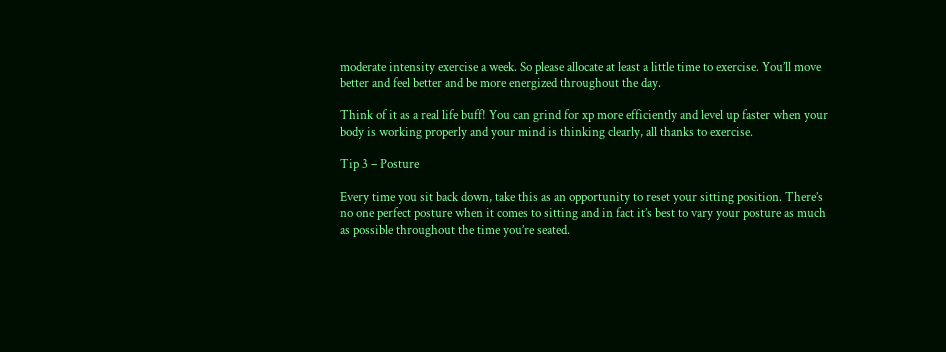moderate intensity exercise a week. So please allocate at least a little time to exercise. You’ll move better and feel better and be more energized throughout the day.

Think of it as a real life buff! You can grind for xp more efficiently and level up faster when your body is working properly and your mind is thinking clearly, all thanks to exercise.

Tip 3 – Posture

Every time you sit back down, take this as an opportunity to reset your sitting position. There’s no one perfect posture when it comes to sitting and in fact it’s best to vary your posture as much as possible throughout the time you’re seated.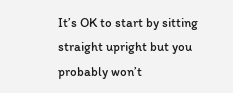It’s OK to start by sitting straight upright but you probably won’t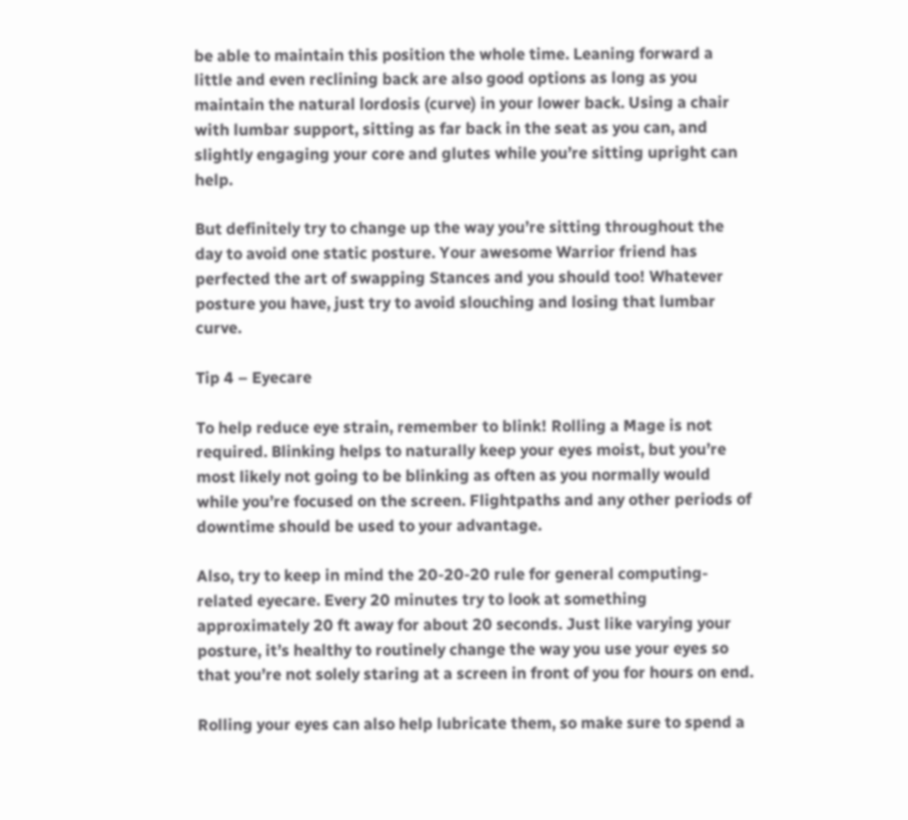be able to maintain this position the whole time. Leaning forward a little and even reclining back are also good options as long as you maintain the natural lordosis (curve) in your lower back. Using a chair with lumbar support, sitting as far back in the seat as you can, and slightly engaging your core and glutes while you’re sitting upright can help.

But definitely try to change up the way you’re sitting throughout the day to avoid one static posture. Your awesome Warrior friend has perfected the art of swapping Stances and you should too! Whatever posture you have, just try to avoid slouching and losing that lumbar curve.

Tip 4 – Eyecare

To help reduce eye strain, remember to blink! Rolling a Mage is not required. Blinking helps to naturally keep your eyes moist, but you’re most likely not going to be blinking as often as you normally would while you’re focused on the screen. Flightpaths and any other periods of downtime should be used to your advantage.

Also, try to keep in mind the 20-20-20 rule for general computing-related eyecare. Every 20 minutes try to look at something approximately 20 ft away for about 20 seconds. Just like varying your posture, it’s healthy to routinely change the way you use your eyes so that you’re not solely staring at a screen in front of you for hours on end.

Rolling your eyes can also help lubricate them, so make sure to spend a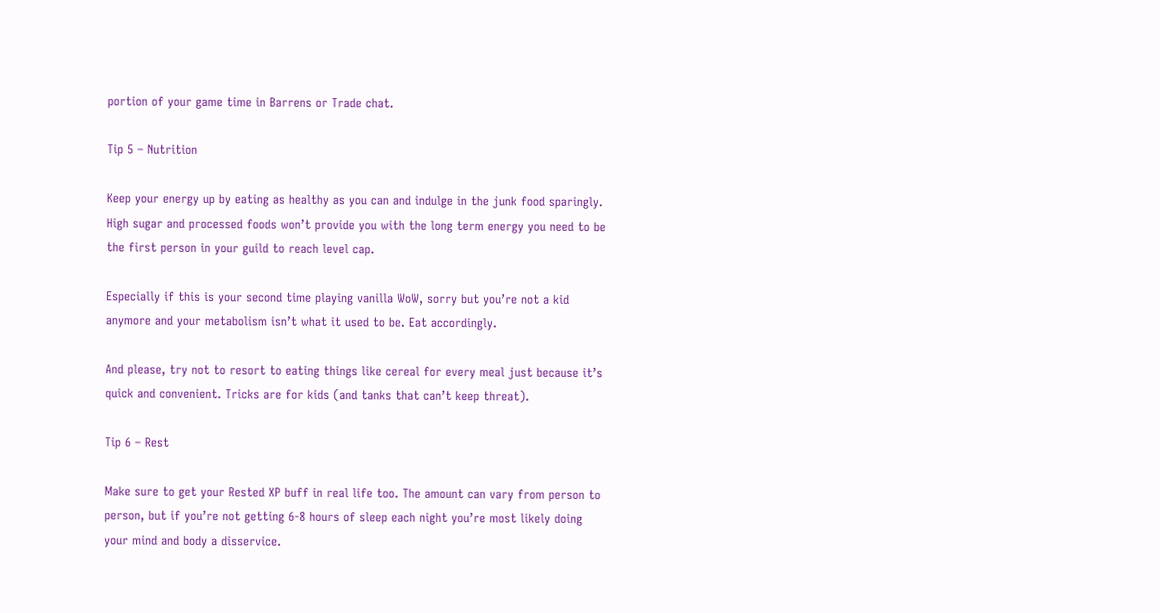portion of your game time in Barrens or Trade chat.

Tip 5 – Nutrition

Keep your energy up by eating as healthy as you can and indulge in the junk food sparingly. High sugar and processed foods won’t provide you with the long term energy you need to be the first person in your guild to reach level cap.

Especially if this is your second time playing vanilla WoW, sorry but you’re not a kid anymore and your metabolism isn’t what it used to be. Eat accordingly.

And please, try not to resort to eating things like cereal for every meal just because it’s quick and convenient. Tricks are for kids (and tanks that can’t keep threat).

Tip 6 – Rest

Make sure to get your Rested XP buff in real life too. The amount can vary from person to person, but if you’re not getting 6-8 hours of sleep each night you’re most likely doing your mind and body a disservice.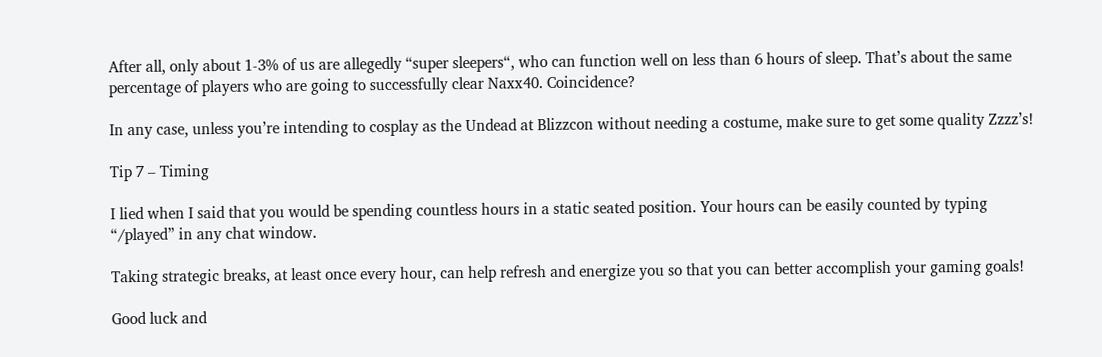After all, only about 1-3% of us are allegedly “super sleepers“, who can function well on less than 6 hours of sleep. That’s about the same percentage of players who are going to successfully clear Naxx40. Coincidence?

In any case, unless you’re intending to cosplay as the Undead at Blizzcon without needing a costume, make sure to get some quality Zzzz’s!

Tip 7 – Timing

I lied when I said that you would be spending countless hours in a static seated position. Your hours can be easily counted by typing “/played” in any chat window.

Taking strategic breaks, at least once every hour, can help refresh and energize you so that you can better accomplish your gaming goals!

Good luck and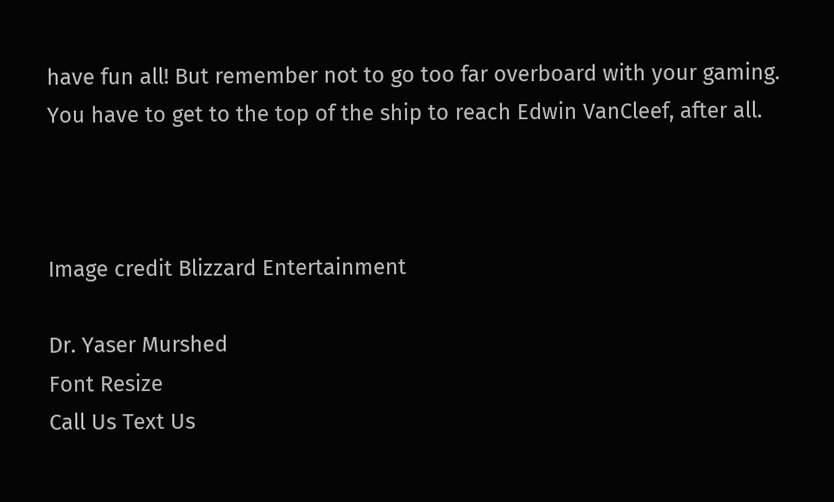have fun all! But remember not to go too far overboard with your gaming. You have to get to the top of the ship to reach Edwin VanCleef, after all.



Image credit Blizzard Entertainment

Dr. Yaser Murshed
Font Resize
Call Us Text Us